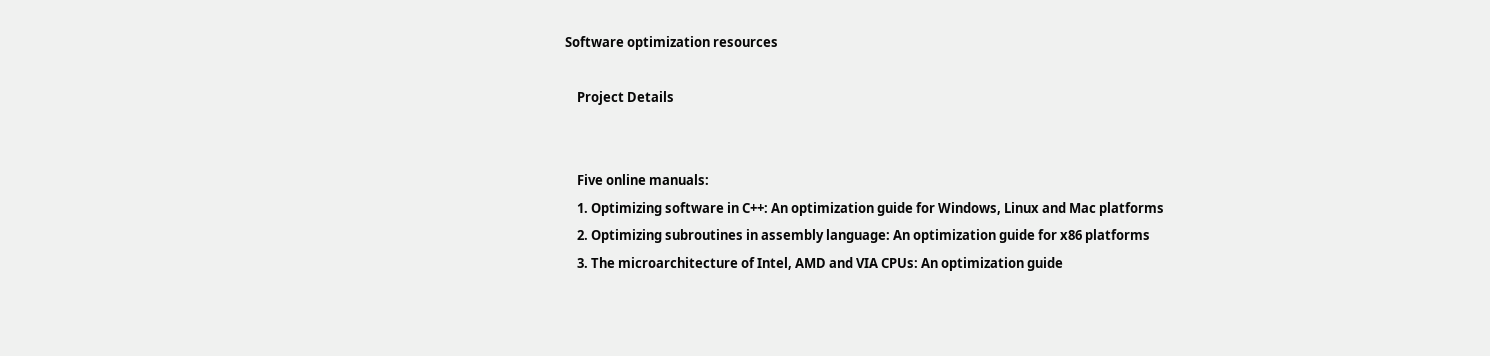Software optimization resources

    Project Details


    Five online manuals:
    1. Optimizing software in C++: An optimization guide for Windows, Linux and Mac platforms
    2. Optimizing subroutines in assembly language: An optimization guide for x86 platforms
    3. The microarchitecture of Intel, AMD and VIA CPUs: An optimization guide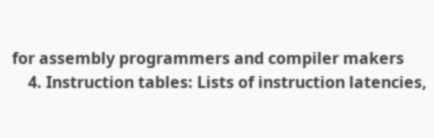for assembly programmers and compiler makers
    4. Instruction tables: Lists of instruction latencies,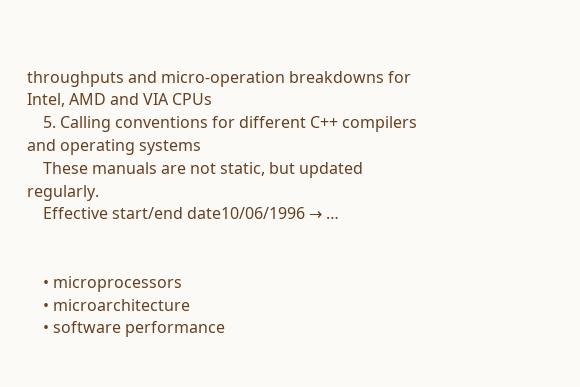throughputs and micro-operation breakdowns for Intel, AMD and VIA CPUs
    5. Calling conventions for different C++ compilers and operating systems
    These manuals are not static, but updated regularly.
    Effective start/end date10/06/1996 → …


    • microprocessors
    • microarchitecture
    • software performance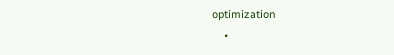optimization
    •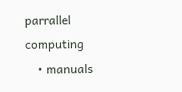parrallel computing
    • manuals